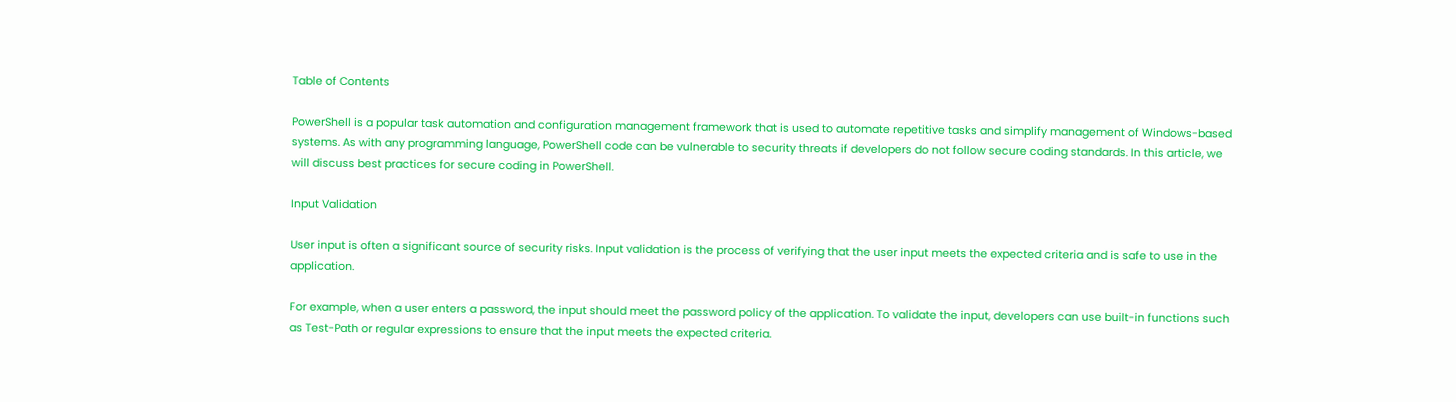Table of Contents

PowerShell is a popular task automation and configuration management framework that is used to automate repetitive tasks and simplify management of Windows-based systems. As with any programming language, PowerShell code can be vulnerable to security threats if developers do not follow secure coding standards. In this article, we will discuss best practices for secure coding in PowerShell.

Input Validation

User input is often a significant source of security risks. Input validation is the process of verifying that the user input meets the expected criteria and is safe to use in the application.

For example, when a user enters a password, the input should meet the password policy of the application. To validate the input, developers can use built-in functions such as Test-Path or regular expressions to ensure that the input meets the expected criteria.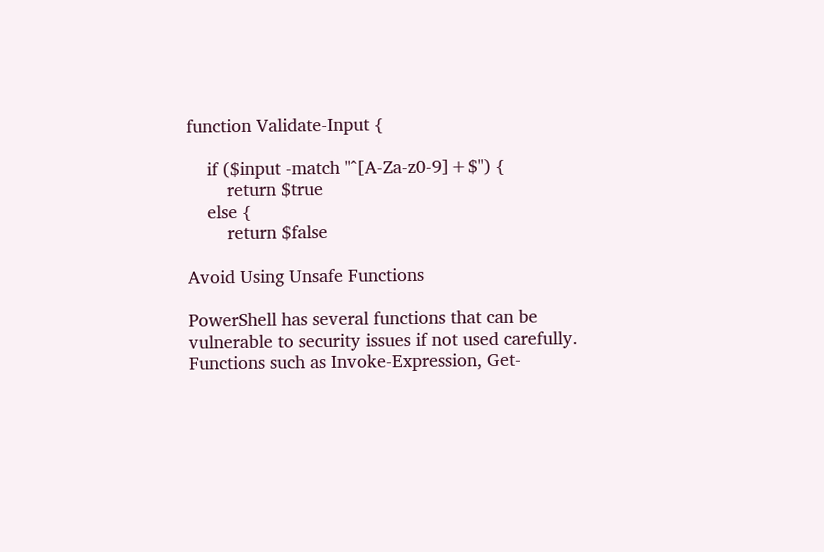function Validate-Input {

    if ($input -match "^[A-Za-z0-9]+$") {
        return $true
    else {
        return $false

Avoid Using Unsafe Functions

PowerShell has several functions that can be vulnerable to security issues if not used carefully. Functions such as Invoke-Expression, Get-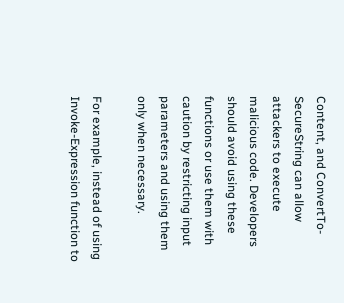Content, and ConvertTo-SecureString can allow attackers to execute malicious code. Developers should avoid using these functions or use them with caution by restricting input parameters and using them only when necessary.

For example, instead of using Invoke-Expression function to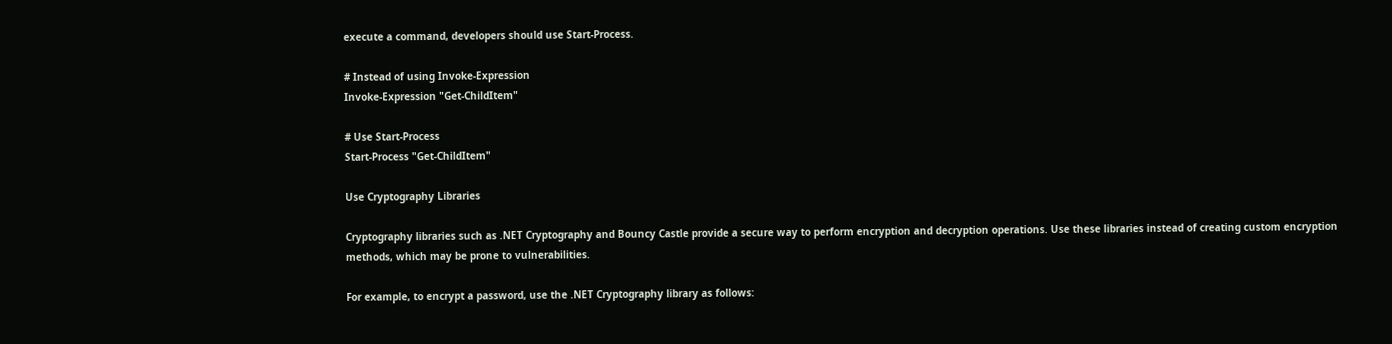execute a command, developers should use Start-Process.

# Instead of using Invoke-Expression
Invoke-Expression "Get-ChildItem"

# Use Start-Process
Start-Process "Get-ChildItem"

Use Cryptography Libraries

Cryptography libraries such as .NET Cryptography and Bouncy Castle provide a secure way to perform encryption and decryption operations. Use these libraries instead of creating custom encryption methods, which may be prone to vulnerabilities.

For example, to encrypt a password, use the .NET Cryptography library as follows: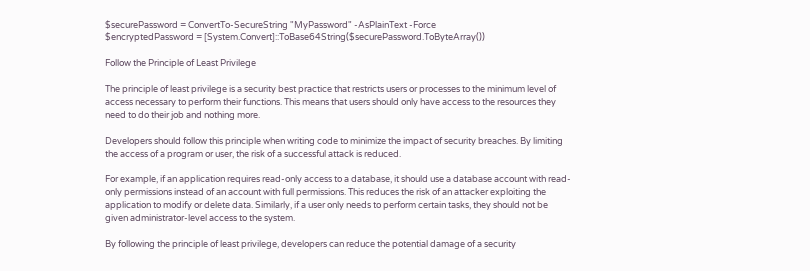$securePassword = ConvertTo-SecureString "MyPassword" -AsPlainText -Force
$encryptedPassword = [System.Convert]::ToBase64String($securePassword.ToByteArray())

Follow the Principle of Least Privilege

The principle of least privilege is a security best practice that restricts users or processes to the minimum level of access necessary to perform their functions. This means that users should only have access to the resources they need to do their job and nothing more.

Developers should follow this principle when writing code to minimize the impact of security breaches. By limiting the access of a program or user, the risk of a successful attack is reduced.

For example, if an application requires read-only access to a database, it should use a database account with read-only permissions instead of an account with full permissions. This reduces the risk of an attacker exploiting the application to modify or delete data. Similarly, if a user only needs to perform certain tasks, they should not be given administrator-level access to the system.

By following the principle of least privilege, developers can reduce the potential damage of a security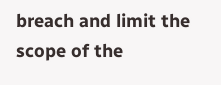breach and limit the scope of the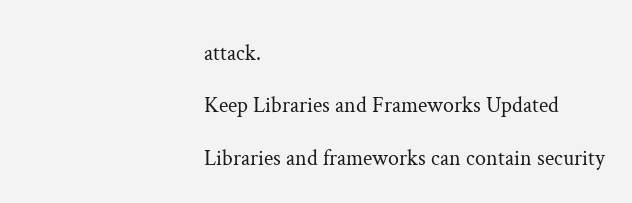attack.

Keep Libraries and Frameworks Updated

Libraries and frameworks can contain security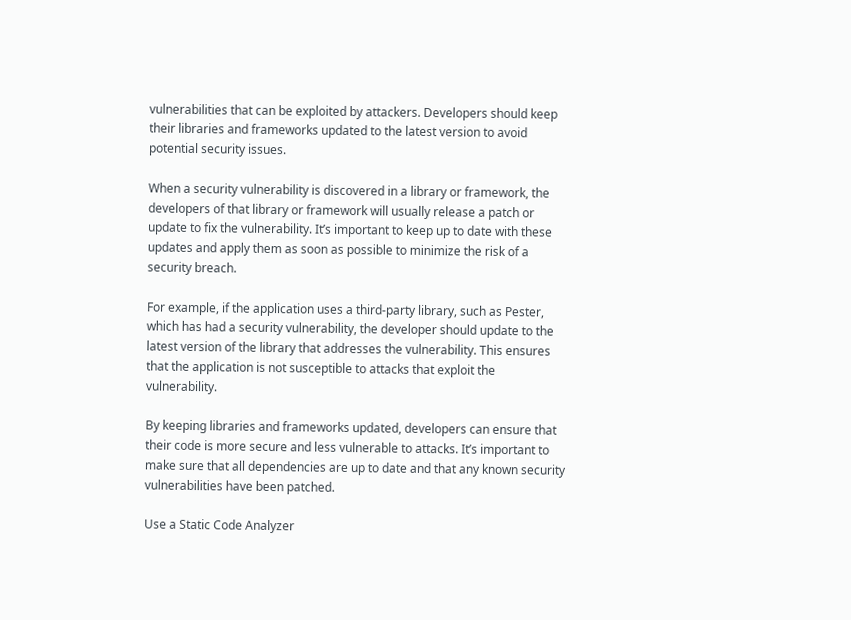vulnerabilities that can be exploited by attackers. Developers should keep their libraries and frameworks updated to the latest version to avoid potential security issues.

When a security vulnerability is discovered in a library or framework, the developers of that library or framework will usually release a patch or update to fix the vulnerability. It’s important to keep up to date with these updates and apply them as soon as possible to minimize the risk of a security breach.

For example, if the application uses a third-party library, such as Pester, which has had a security vulnerability, the developer should update to the latest version of the library that addresses the vulnerability. This ensures that the application is not susceptible to attacks that exploit the vulnerability.

By keeping libraries and frameworks updated, developers can ensure that their code is more secure and less vulnerable to attacks. It’s important to make sure that all dependencies are up to date and that any known security vulnerabilities have been patched.

Use a Static Code Analyzer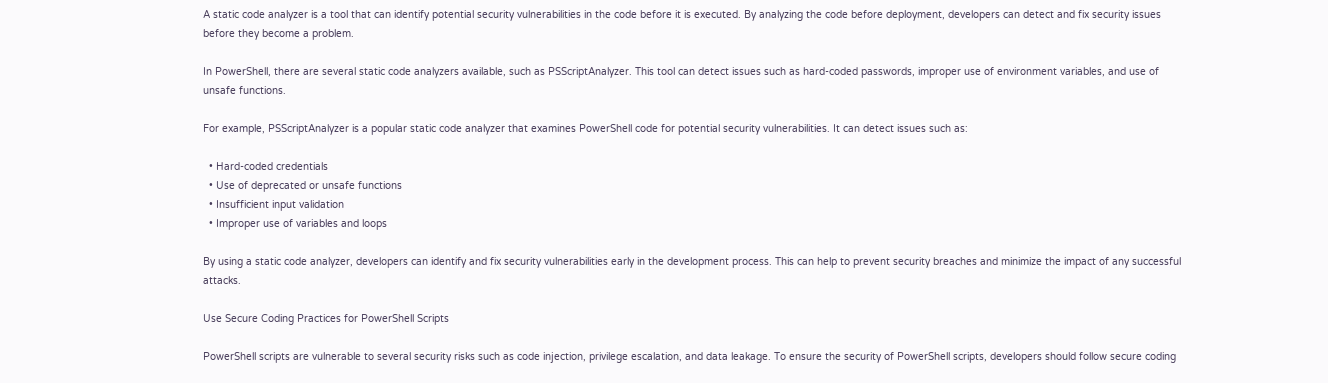A static code analyzer is a tool that can identify potential security vulnerabilities in the code before it is executed. By analyzing the code before deployment, developers can detect and fix security issues before they become a problem.

In PowerShell, there are several static code analyzers available, such as PSScriptAnalyzer. This tool can detect issues such as hard-coded passwords, improper use of environment variables, and use of unsafe functions.

For example, PSScriptAnalyzer is a popular static code analyzer that examines PowerShell code for potential security vulnerabilities. It can detect issues such as:

  • Hard-coded credentials
  • Use of deprecated or unsafe functions
  • Insufficient input validation
  • Improper use of variables and loops

By using a static code analyzer, developers can identify and fix security vulnerabilities early in the development process. This can help to prevent security breaches and minimize the impact of any successful attacks.

Use Secure Coding Practices for PowerShell Scripts

PowerShell scripts are vulnerable to several security risks such as code injection, privilege escalation, and data leakage. To ensure the security of PowerShell scripts, developers should follow secure coding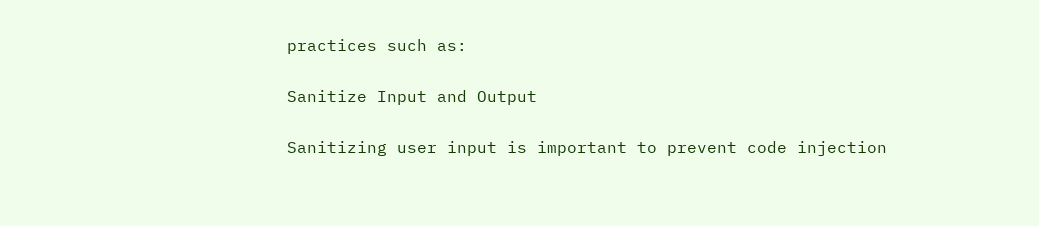practices such as:

Sanitize Input and Output

Sanitizing user input is important to prevent code injection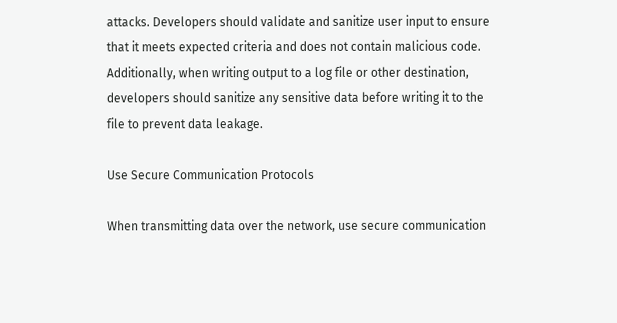attacks. Developers should validate and sanitize user input to ensure that it meets expected criteria and does not contain malicious code. Additionally, when writing output to a log file or other destination, developers should sanitize any sensitive data before writing it to the file to prevent data leakage.

Use Secure Communication Protocols

When transmitting data over the network, use secure communication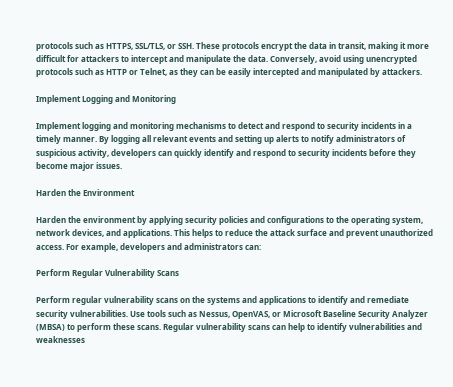protocols such as HTTPS, SSL/TLS, or SSH. These protocols encrypt the data in transit, making it more difficult for attackers to intercept and manipulate the data. Conversely, avoid using unencrypted protocols such as HTTP or Telnet, as they can be easily intercepted and manipulated by attackers.

Implement Logging and Monitoring

Implement logging and monitoring mechanisms to detect and respond to security incidents in a timely manner. By logging all relevant events and setting up alerts to notify administrators of suspicious activity, developers can quickly identify and respond to security incidents before they become major issues.

Harden the Environment

Harden the environment by applying security policies and configurations to the operating system, network devices, and applications. This helps to reduce the attack surface and prevent unauthorized access. For example, developers and administrators can:

Perform Regular Vulnerability Scans

Perform regular vulnerability scans on the systems and applications to identify and remediate security vulnerabilities. Use tools such as Nessus, OpenVAS, or Microsoft Baseline Security Analyzer (MBSA) to perform these scans. Regular vulnerability scans can help to identify vulnerabilities and weaknesses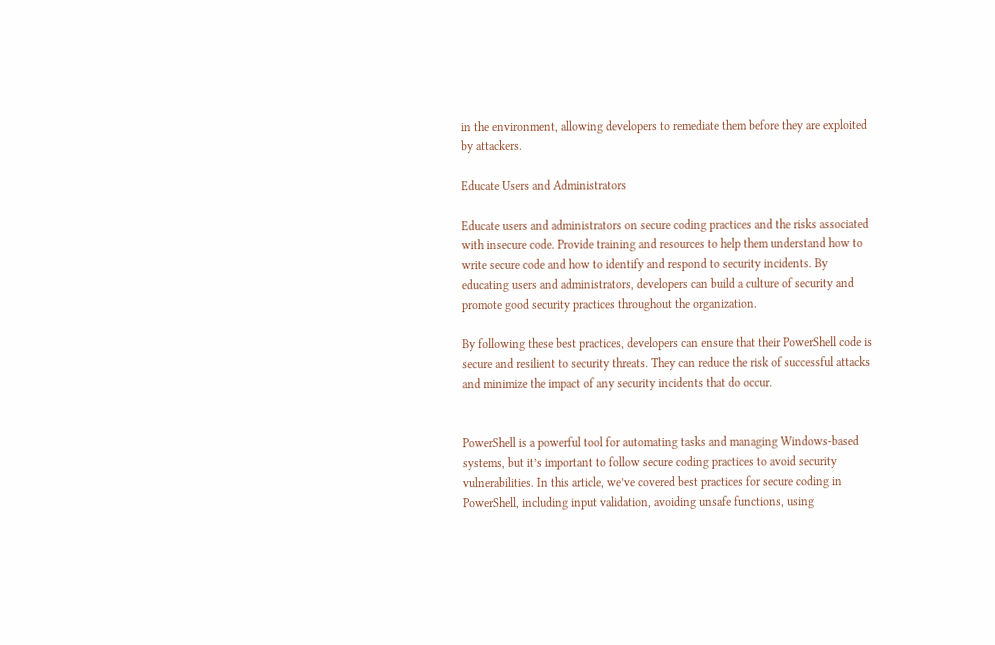in the environment, allowing developers to remediate them before they are exploited by attackers.

Educate Users and Administrators

Educate users and administrators on secure coding practices and the risks associated with insecure code. Provide training and resources to help them understand how to write secure code and how to identify and respond to security incidents. By educating users and administrators, developers can build a culture of security and promote good security practices throughout the organization.

By following these best practices, developers can ensure that their PowerShell code is secure and resilient to security threats. They can reduce the risk of successful attacks and minimize the impact of any security incidents that do occur.


PowerShell is a powerful tool for automating tasks and managing Windows-based systems, but it’s important to follow secure coding practices to avoid security vulnerabilities. In this article, we’ve covered best practices for secure coding in PowerShell, including input validation, avoiding unsafe functions, using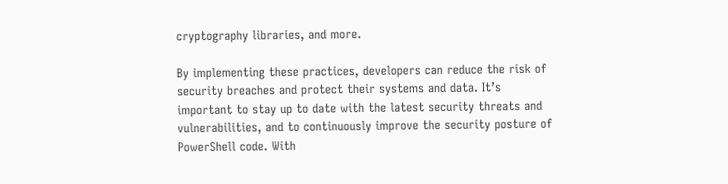cryptography libraries, and more.

By implementing these practices, developers can reduce the risk of security breaches and protect their systems and data. It’s important to stay up to date with the latest security threats and vulnerabilities, and to continuously improve the security posture of PowerShell code. With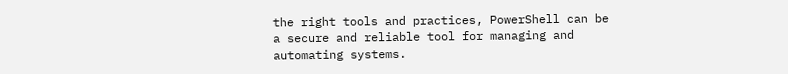the right tools and practices, PowerShell can be a secure and reliable tool for managing and automating systems.